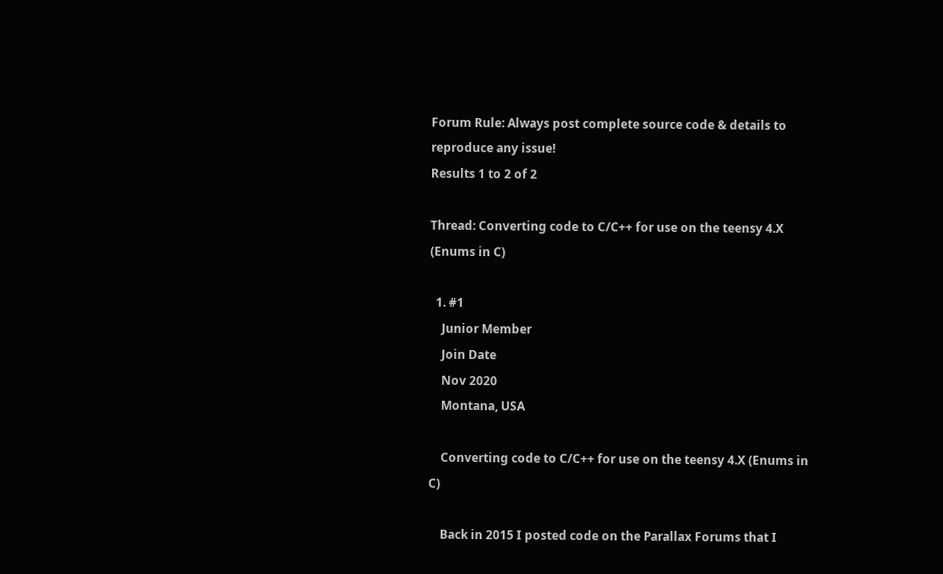Forum Rule: Always post complete source code & details to reproduce any issue!
Results 1 to 2 of 2

Thread: Converting code to C/C++ for use on the teensy 4.X (Enums in C)

  1. #1
    Junior Member
    Join Date
    Nov 2020
    Montana, USA

    Converting code to C/C++ for use on the teensy 4.X (Enums in C)

    Back in 2015 I posted code on the Parallax Forums that I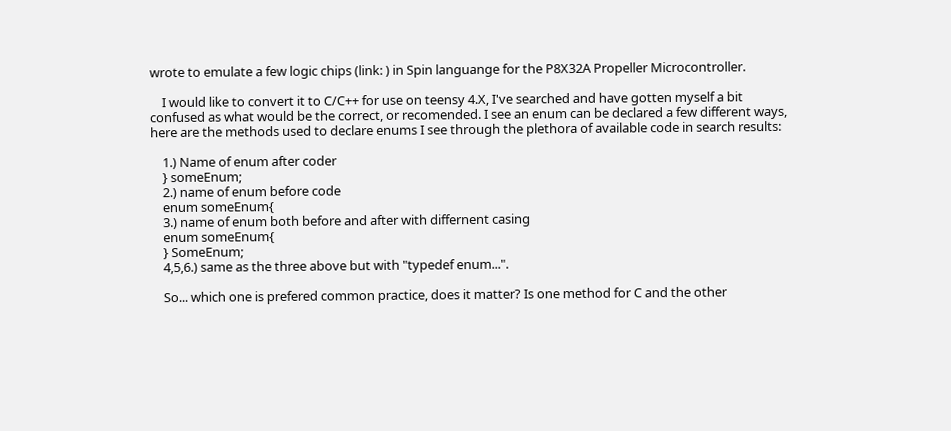wrote to emulate a few logic chips (link: ) in Spin languange for the P8X32A Propeller Microcontroller.

    I would like to convert it to C/C++ for use on teensy 4.X, I've searched and have gotten myself a bit confused as what would be the correct, or recomended. I see an enum can be declared a few different ways, here are the methods used to declare enums I see through the plethora of available code in search results:

    1.) Name of enum after coder
    } someEnum;
    2.) name of enum before code
    enum someEnum{
    3.) name of enum both before and after with differnent casing
    enum someEnum{
    } SomeEnum;
    4,5,6.) same as the three above but with "typedef enum...".

    So... which one is prefered common practice, does it matter? Is one method for C and the other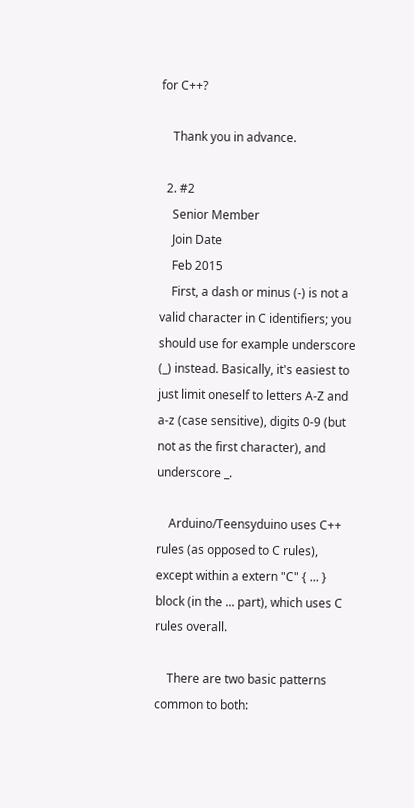for C++?

    Thank you in advance.

  2. #2
    Senior Member
    Join Date
    Feb 2015
    First, a dash or minus (-) is not a valid character in C identifiers; you should use for example underscore (_) instead. Basically, it's easiest to just limit oneself to letters A-Z and a-z (case sensitive), digits 0-9 (but not as the first character), and underscore _.

    Arduino/Teensyduino uses C++ rules (as opposed to C rules), except within a extern "C" { ... } block (in the ... part), which uses C rules overall.

    There are two basic patterns common to both: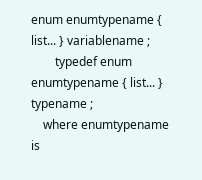enum enumtypename { list... } variablename ;
        typedef enum enumtypename { list... } typename ;
    where enumtypename is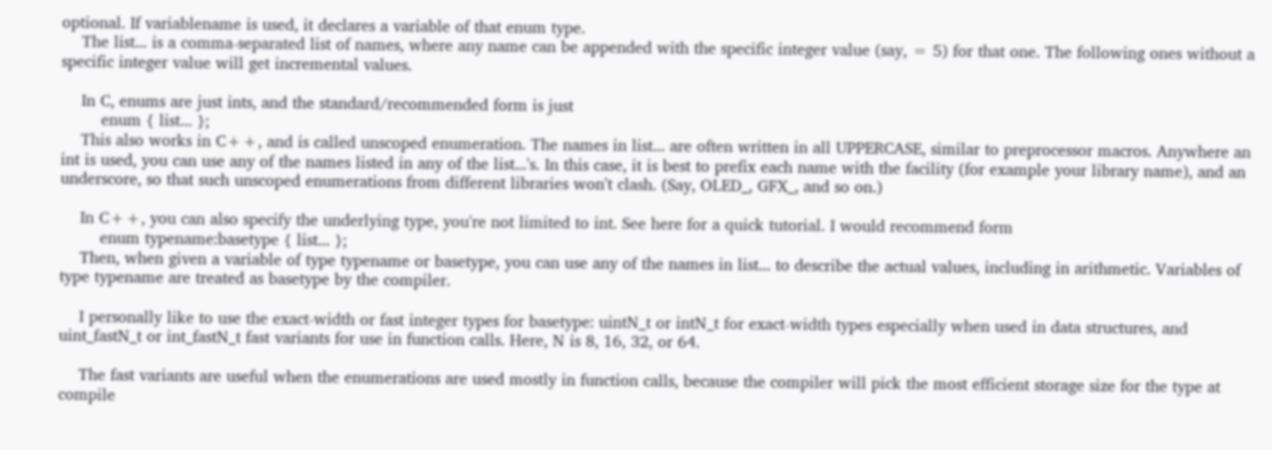optional. If variablename is used, it declares a variable of that enum type.
    The list... is a comma-separated list of names, where any name can be appended with the specific integer value (say, = 5) for that one. The following ones without a specific integer value will get incremental values.

    In C, enums are just ints, and the standard/recommended form is just
        enum { list... };
    This also works in C++, and is called unscoped enumeration. The names in list... are often written in all UPPERCASE, similar to preprocessor macros. Anywhere an int is used, you can use any of the names listed in any of the list...'s. In this case, it is best to prefix each name with the facility (for example your library name), and an underscore, so that such unscoped enumerations from different libraries won't clash. (Say, OLED_, GFX_, and so on.)

    In C++, you can also specify the underlying type, you're not limited to int. See here for a quick tutorial. I would recommend form
        enum typename:basetype { list... };
    Then, when given a variable of type typename or basetype, you can use any of the names in list... to describe the actual values, including in arithmetic. Variables of type typename are treated as basetype by the compiler.

    I personally like to use the exact-width or fast integer types for basetype: uintN_t or intN_t for exact-width types especially when used in data structures, and uint_fastN_t or int_fastN_t fast variants for use in function calls. Here, N is 8, 16, 32, or 64.

    The fast variants are useful when the enumerations are used mostly in function calls, because the compiler will pick the most efficient storage size for the type at compile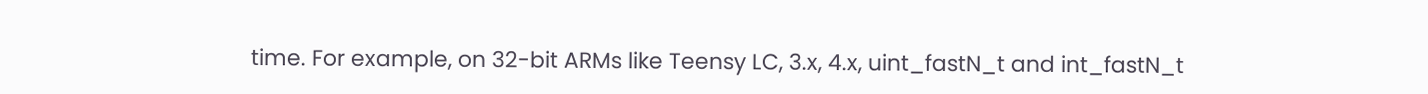time. For example, on 32-bit ARMs like Teensy LC, 3.x, 4.x, uint_fastN_t and int_fastN_t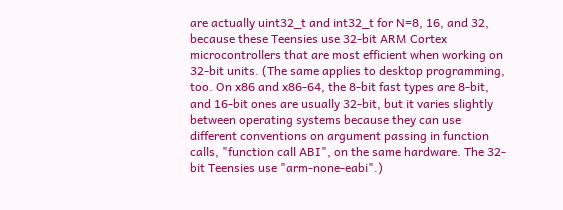are actually uint32_t and int32_t for N=8, 16, and 32, because these Teensies use 32-bit ARM Cortex microcontrollers that are most efficient when working on 32-bit units. (The same applies to desktop programming, too. On x86 and x86-64, the 8-bit fast types are 8-bit, and 16-bit ones are usually 32-bit, but it varies slightly between operating systems because they can use different conventions on argument passing in function calls, "function call ABI", on the same hardware. The 32-bit Teensies use "arm-none-eabi".)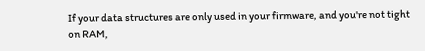If your data structures are only used in your firmware, and you're not tight on RAM,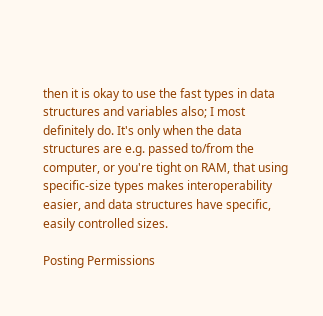then it is okay to use the fast types in data structures and variables also; I most definitely do. It's only when the data structures are e.g. passed to/from the computer, or you're tight on RAM, that using specific-size types makes interoperability easier, and data structures have specific, easily controlled sizes.

Posting Permissions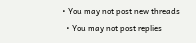• You may not post new threads
  • You may not post replies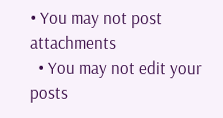• You may not post attachments
  • You may not edit your posts